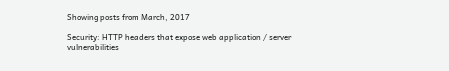Showing posts from March, 2017

Security: HTTP headers that expose web application / server vulnerabilities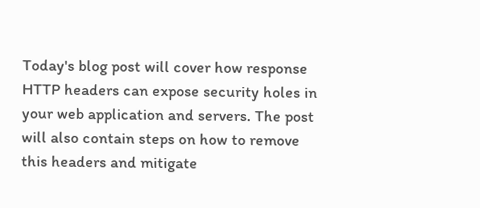Today's blog post will cover how response HTTP headers can expose security holes in your web application and servers. The post will also contain steps on how to remove this headers and mitigate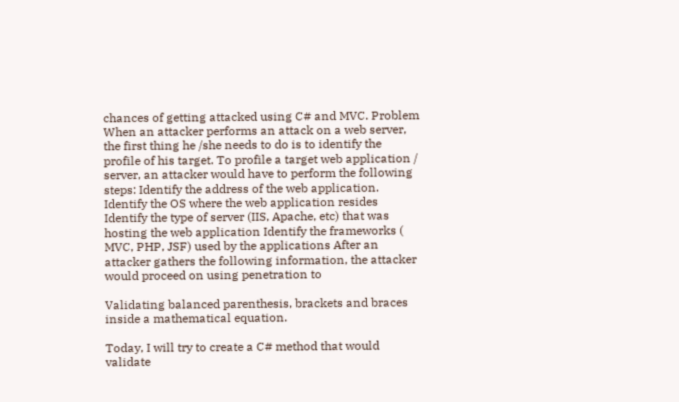chances of getting attacked using C# and MVC. Problem When an attacker performs an attack on a web server, the first thing he /she needs to do is to identify the profile of his target. To profile a target web application / server, an attacker would have to perform the following steps: Identify the address of the web application. Identify the OS where the web application resides Identify the type of server (IIS, Apache, etc) that was hosting the web application Identify the frameworks ( MVC, PHP, JSF) used by the applications After an attacker gathers the following information, the attacker would proceed on using penetration to

Validating balanced parenthesis, brackets and braces inside a mathematical equation.

Today, I will try to create a C# method that would validate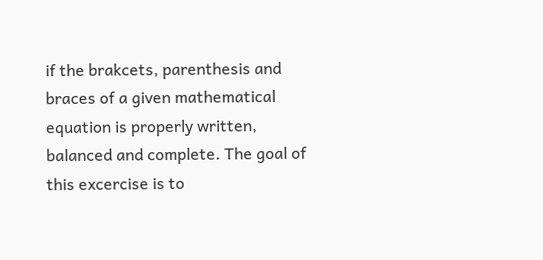if the brakcets, parenthesis and braces of a given mathematical equation is properly written, balanced and complete. The goal of this excercise is to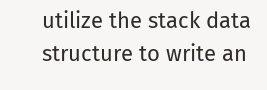utilize the stack data structure to write an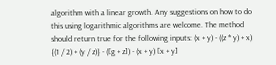algorithm with a linear growth. Any suggestions on how to do this using logarithmic algorithms are welcome. The method should return true for the following inputs: (x + y) - ((z * y) + x) {(1 / 2) + (y / z)} - ([g + z]) - (x + y) [x + y]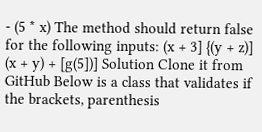- (5 * x) The method should return false for the following inputs: (x + 3] {(y + z)] (x + y) + [g(5])] Solution Clone it from GitHub Below is a class that validates if the brackets, parenthesis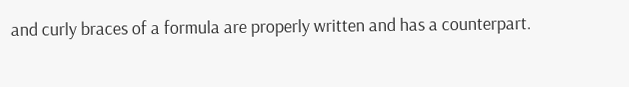and curly braces of a formula are properly written and has a counterpart.